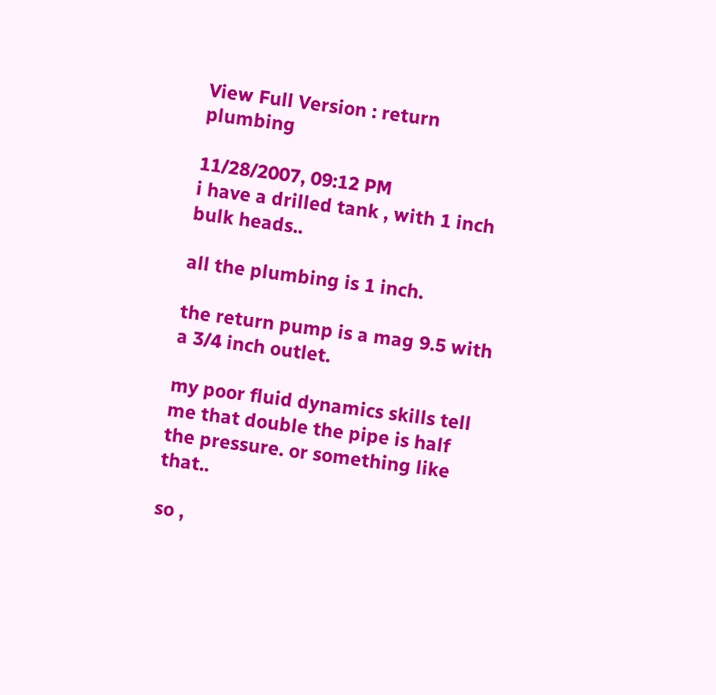View Full Version : return plumbing

11/28/2007, 09:12 PM
i have a drilled tank , with 1 inch bulk heads..

all the plumbing is 1 inch.

the return pump is a mag 9.5 with a 3/4 inch outlet.

my poor fluid dynamics skills tell me that double the pipe is half the pressure. or something like that..

so ,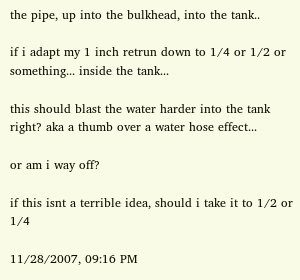the pipe, up into the bulkhead, into the tank..

if i adapt my 1 inch retrun down to 1/4 or 1/2 or something... inside the tank...

this should blast the water harder into the tank right? aka a thumb over a water hose effect...

or am i way off?

if this isnt a terrible idea, should i take it to 1/2 or 1/4

11/28/2007, 09:16 PM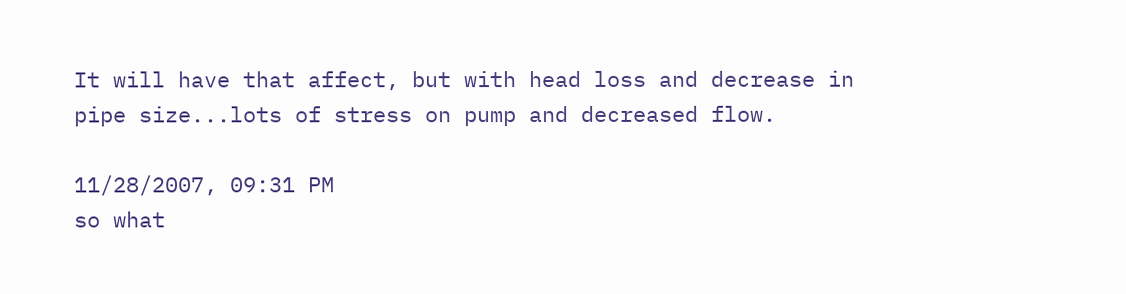It will have that affect, but with head loss and decrease in pipe size...lots of stress on pump and decreased flow.

11/28/2007, 09:31 PM
so what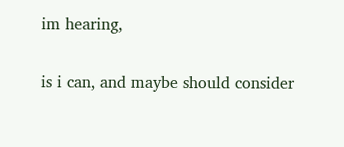im hearing,

is i can, and maybe should consider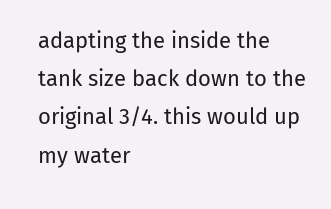adapting the inside the tank size back down to the original 3/4. this would up my water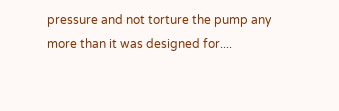pressure and not torture the pump any more than it was designed for....